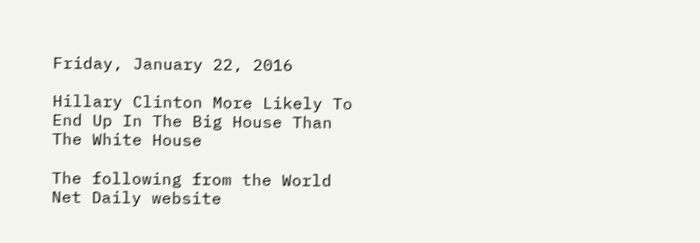Friday, January 22, 2016

Hillary Clinton More Likely To End Up In The Big House Than The White House

The following from the World Net Daily website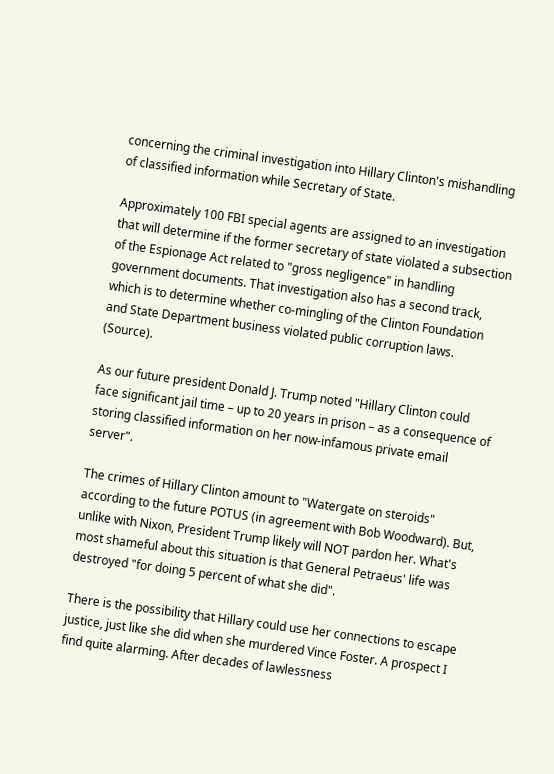concerning the criminal investigation into Hillary Clinton's mishandling of classified information while Secretary of State.

Approximately 100 FBI special agents are assigned to an investigation that will determine if the former secretary of state violated a subsection of the Espionage Act related to "gross negligence" in handling government documents. That investigation also has a second track, which is to determine whether co-mingling of the Clinton Foundation and State Department business violated public corruption laws. (Source).

As our future president Donald J. Trump noted "Hillary Clinton could face significant jail time – up to 20 years in prison – as a consequence of storing classified information on her now-infamous private email server".

The crimes of Hillary Clinton amount to "Watergate on steroids" according to the future POTUS (in agreement with Bob Woodward). But, unlike with Nixon, President Trump likely will NOT pardon her. What's most shameful about this situation is that General Petraeus' life was destroyed "for doing 5 percent of what she did".

There is the possibility that Hillary could use her connections to escape justice, just like she did when she murdered Vince Foster. A prospect I find quite alarming. After decades of lawlessness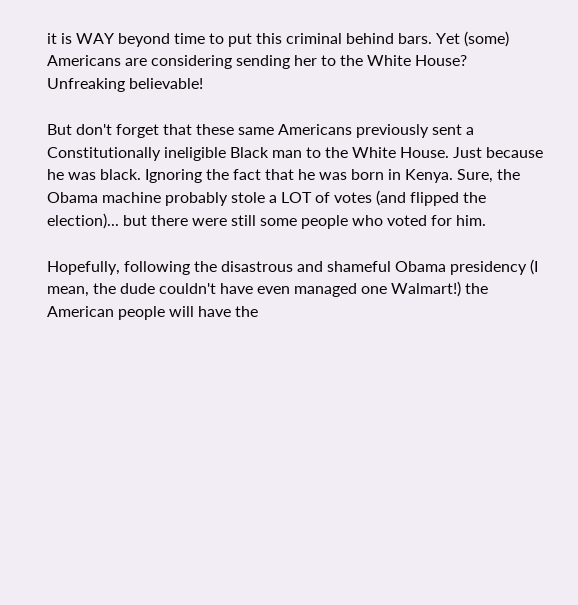it is WAY beyond time to put this criminal behind bars. Yet (some) Americans are considering sending her to the White House? Unfreaking believable!

But don't forget that these same Americans previously sent a Constitutionally ineligible Black man to the White House. Just because he was black. Ignoring the fact that he was born in Kenya. Sure, the Obama machine probably stole a LOT of votes (and flipped the election)... but there were still some people who voted for him.

Hopefully, following the disastrous and shameful Obama presidency (I mean, the dude couldn't have even managed one Walmart!) the American people will have the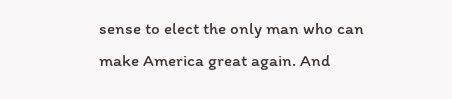sense to elect the only man who can make America great again. And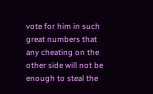vote for him in such great numbers that any cheating on the other side will not be enough to steal the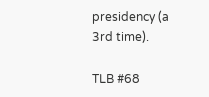presidency (a 3rd time).

TLB #68